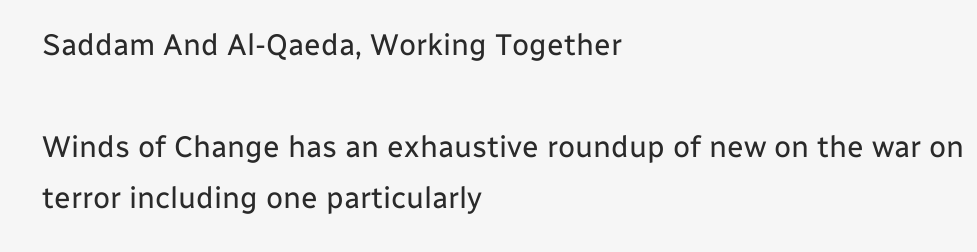Saddam And Al-Qaeda, Working Together

Winds of Change has an exhaustive roundup of new on the war on terror including one particularly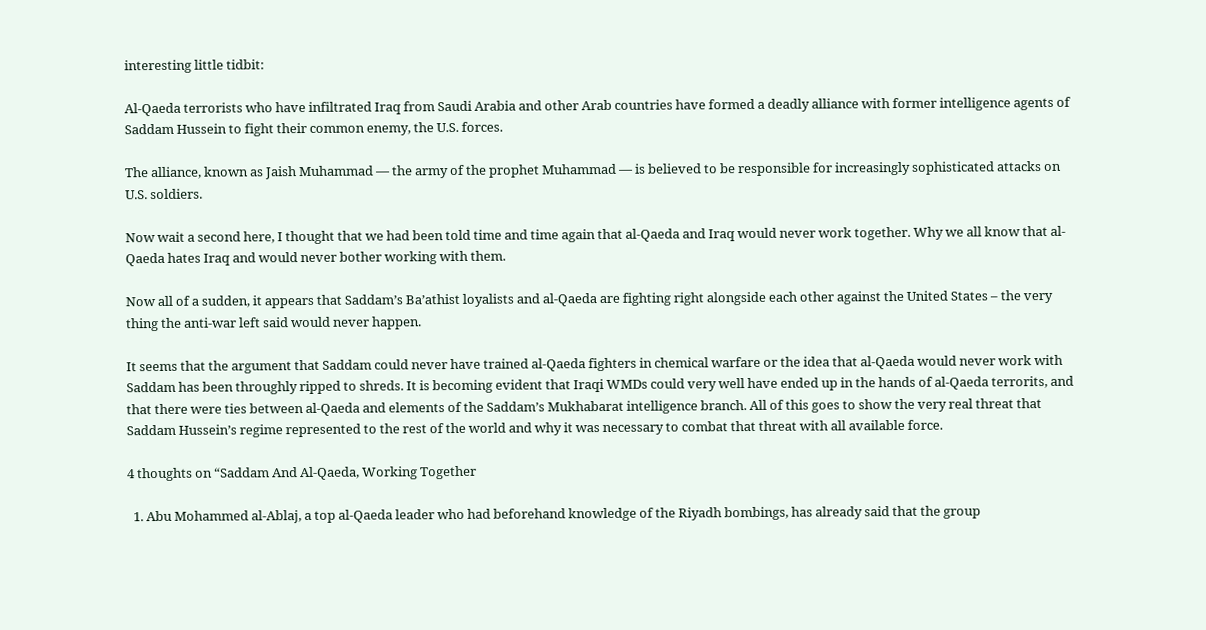interesting little tidbit:

Al-Qaeda terrorists who have infiltrated Iraq from Saudi Arabia and other Arab countries have formed a deadly alliance with former intelligence agents of Saddam Hussein to fight their common enemy, the U.S. forces.

The alliance, known as Jaish Muhammad — the army of the prophet Muhammad — is believed to be responsible for increasingly sophisticated attacks on U.S. soldiers.

Now wait a second here, I thought that we had been told time and time again that al-Qaeda and Iraq would never work together. Why we all know that al-Qaeda hates Iraq and would never bother working with them.

Now all of a sudden, it appears that Saddam’s Ba’athist loyalists and al-Qaeda are fighting right alongside each other against the United States – the very thing the anti-war left said would never happen.

It seems that the argument that Saddam could never have trained al-Qaeda fighters in chemical warfare or the idea that al-Qaeda would never work with Saddam has been throughly ripped to shreds. It is becoming evident that Iraqi WMDs could very well have ended up in the hands of al-Qaeda terrorits, and that there were ties between al-Qaeda and elements of the Saddam’s Mukhabarat intelligence branch. All of this goes to show the very real threat that Saddam Hussein’s regime represented to the rest of the world and why it was necessary to combat that threat with all available force.

4 thoughts on “Saddam And Al-Qaeda, Working Together

  1. Abu Mohammed al-Ablaj, a top al-Qaeda leader who had beforehand knowledge of the Riyadh bombings, has already said that the group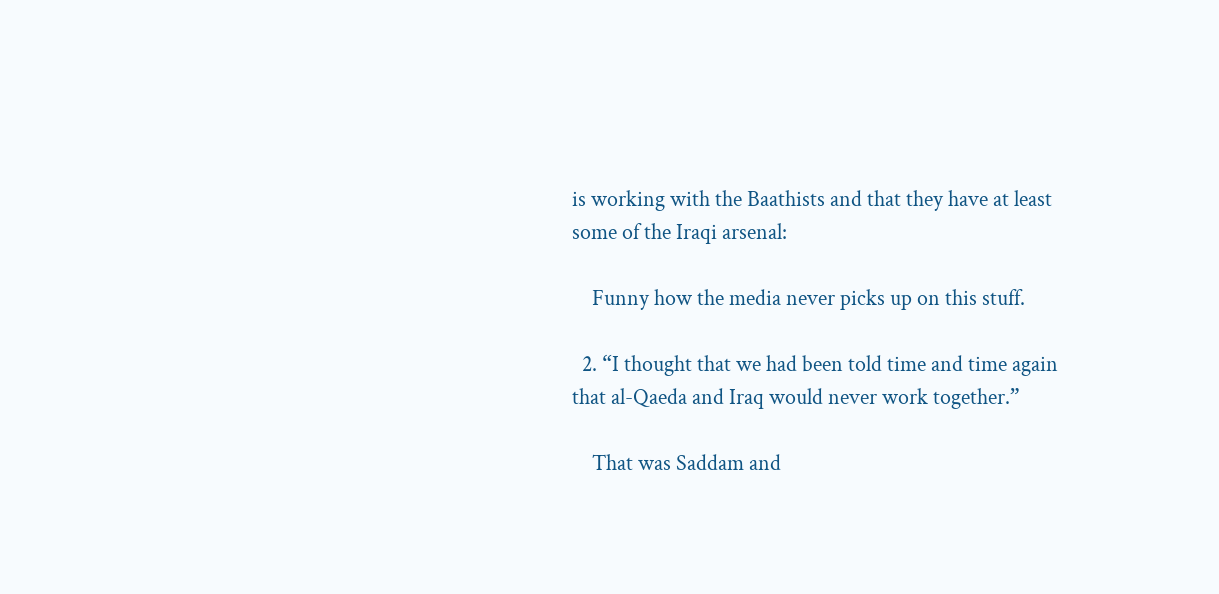is working with the Baathists and that they have at least some of the Iraqi arsenal:

    Funny how the media never picks up on this stuff.

  2. “I thought that we had been told time and time again that al-Qaeda and Iraq would never work together.”

    That was Saddam and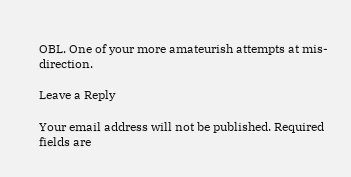OBL. One of your more amateurish attempts at mis-direction.

Leave a Reply

Your email address will not be published. Required fields are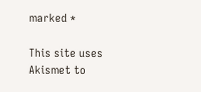marked *

This site uses Akismet to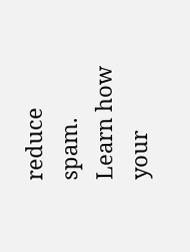reduce spam. Learn how your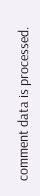comment data is processed.